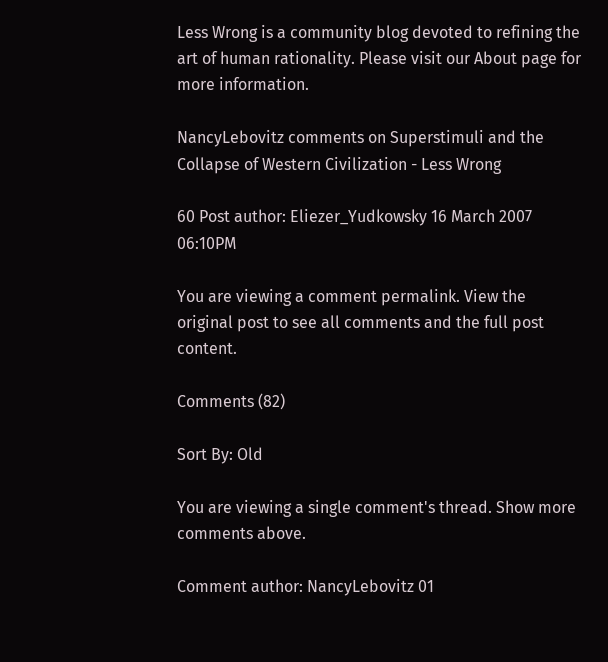Less Wrong is a community blog devoted to refining the art of human rationality. Please visit our About page for more information.

NancyLebovitz comments on Superstimuli and the Collapse of Western Civilization - Less Wrong

60 Post author: Eliezer_Yudkowsky 16 March 2007 06:10PM

You are viewing a comment permalink. View the original post to see all comments and the full post content.

Comments (82)

Sort By: Old

You are viewing a single comment's thread. Show more comments above.

Comment author: NancyLebovitz 01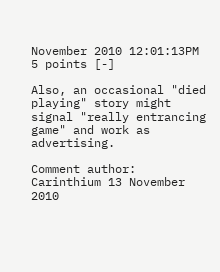November 2010 12:01:13PM 5 points [-]

Also, an occasional "died playing" story might signal "really entrancing game" and work as advertising.

Comment author: Carinthium 13 November 2010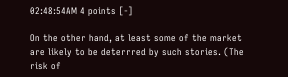02:48:54AM 4 points [-]

On the other hand, at least some of the market are likely to be deterrred by such stories. (The risk of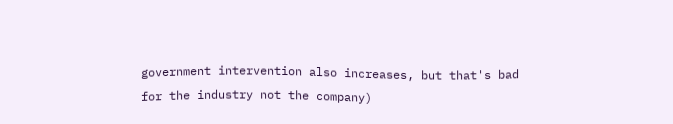government intervention also increases, but that's bad for the industry not the company)